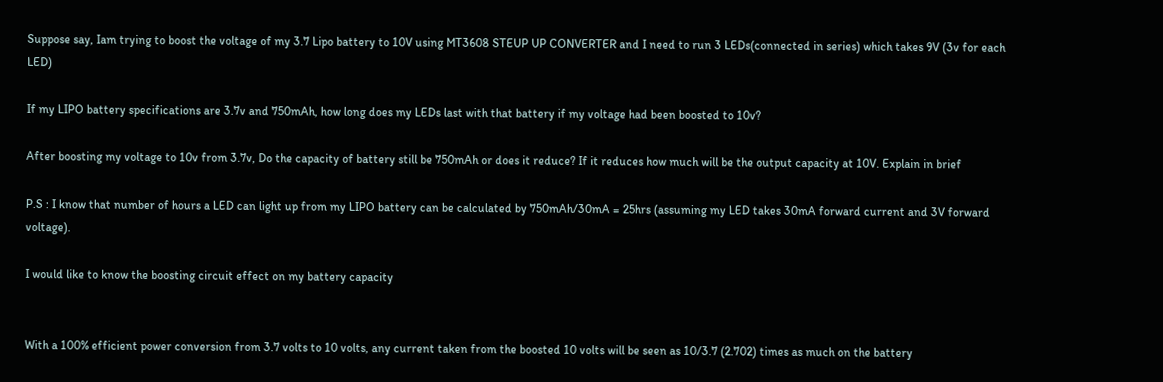Suppose say, Iam trying to boost the voltage of my 3.7 Lipo battery to 10V using MT3608 STEUP UP CONVERTER and I need to run 3 LEDs(connected in series) which takes 9V (3v for each LED)

If my LIPO battery specifications are 3.7v and 750mAh, how long does my LEDs last with that battery if my voltage had been boosted to 10v?

After boosting my voltage to 10v from 3.7v, Do the capacity of battery still be 750mAh or does it reduce? If it reduces how much will be the output capacity at 10V. Explain in brief

P.S : I know that number of hours a LED can light up from my LIPO battery can be calculated by 750mAh/30mA = 25hrs (assuming my LED takes 30mA forward current and 3V forward voltage).

I would like to know the boosting circuit effect on my battery capacity


With a 100% efficient power conversion from 3.7 volts to 10 volts, any current taken from the boosted 10 volts will be seen as 10/3.7 (2.702) times as much on the battery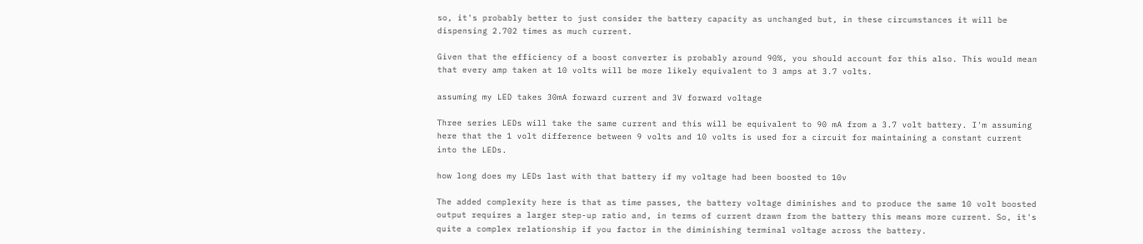so, it's probably better to just consider the battery capacity as unchanged but, in these circumstances it will be dispensing 2.702 times as much current.

Given that the efficiency of a boost converter is probably around 90%, you should account for this also. This would mean that every amp taken at 10 volts will be more likely equivalent to 3 amps at 3.7 volts.

assuming my LED takes 30mA forward current and 3V forward voltage

Three series LEDs will take the same current and this will be equivalent to 90 mA from a 3.7 volt battery. I'm assuming here that the 1 volt difference between 9 volts and 10 volts is used for a circuit for maintaining a constant current into the LEDs.

how long does my LEDs last with that battery if my voltage had been boosted to 10v

The added complexity here is that as time passes, the battery voltage diminishes and to produce the same 10 volt boosted output requires a larger step-up ratio and, in terms of current drawn from the battery this means more current. So, it's quite a complex relationship if you factor in the diminishing terminal voltage across the battery.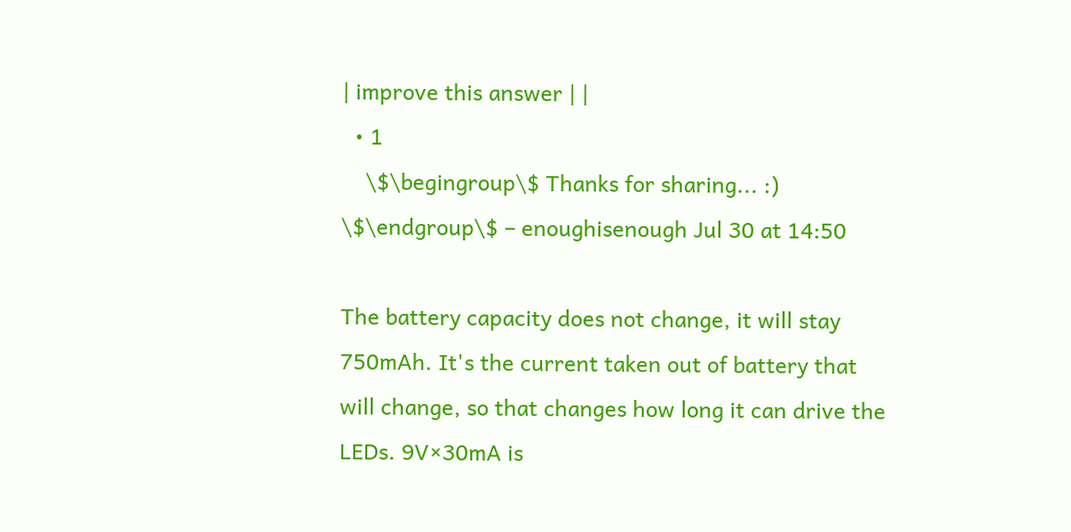| improve this answer | |
  • 1
    \$\begingroup\$ Thanks for sharing... :) \$\endgroup\$ – enoughisenough Jul 30 at 14:50

The battery capacity does not change, it will stay 750mAh. It's the current taken out of battery that will change, so that changes how long it can drive the LEDs. 9V×30mA is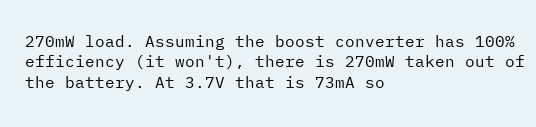270mW load. Assuming the boost converter has 100% efficiency (it won't), there is 270mW taken out of the battery. At 3.7V that is 73mA so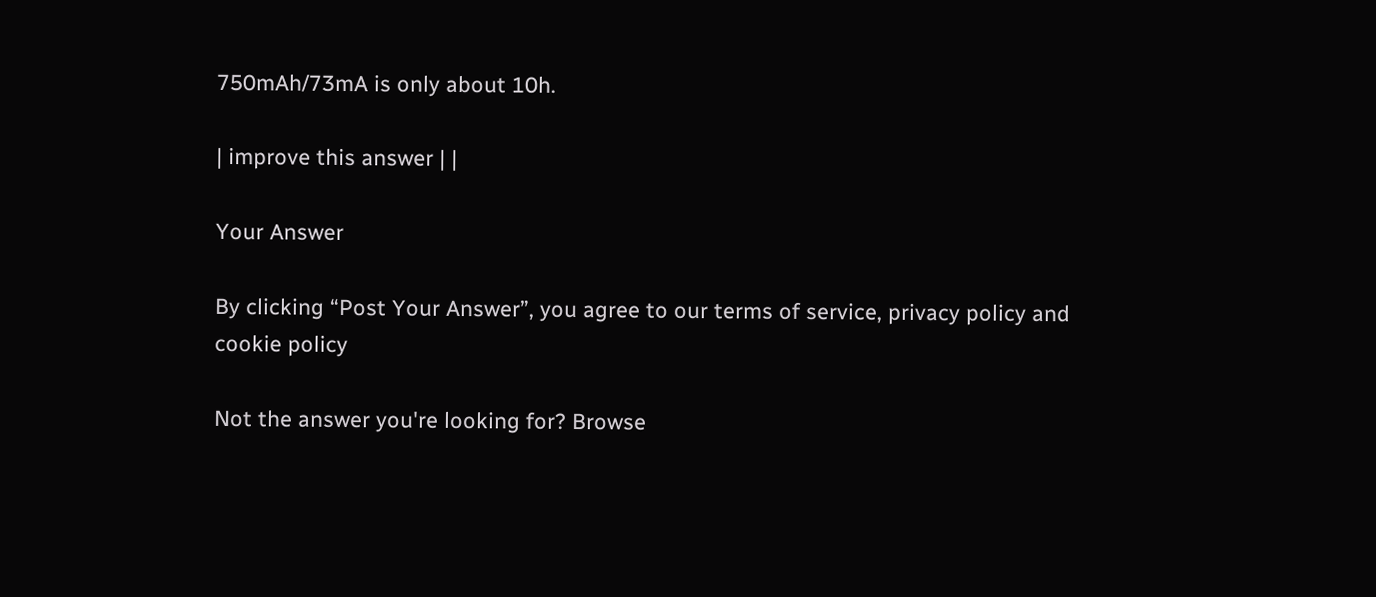750mAh/73mA is only about 10h.

| improve this answer | |

Your Answer

By clicking “Post Your Answer”, you agree to our terms of service, privacy policy and cookie policy

Not the answer you're looking for? Browse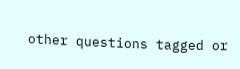other questions tagged or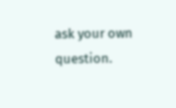ask your own question.